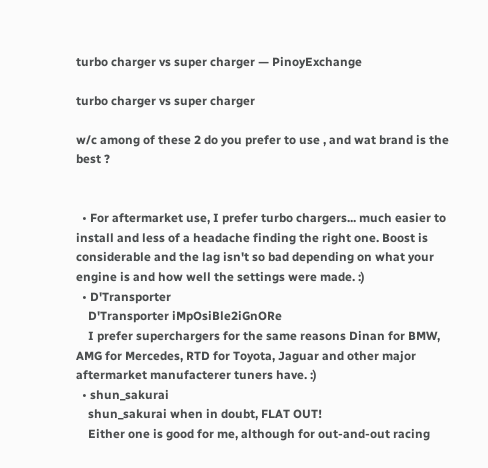turbo charger vs super charger — PinoyExchange

turbo charger vs super charger

w/c among of these 2 do you prefer to use , and wat brand is the best ?


  • For aftermarket use, I prefer turbo chargers... much easier to install and less of a headache finding the right one. Boost is considerable and the lag isn't so bad depending on what your engine is and how well the settings were made. :)
  • D'Transporter
    D'Transporter iMpOsiBle2iGnORe
    I prefer superchargers for the same reasons Dinan for BMW, AMG for Mercedes, RTD for Toyota, Jaguar and other major aftermarket manufacterer tuners have. :)
  • shun_sakurai
    shun_sakurai when in doubt, FLAT OUT!
    Either one is good for me, although for out-and-out racing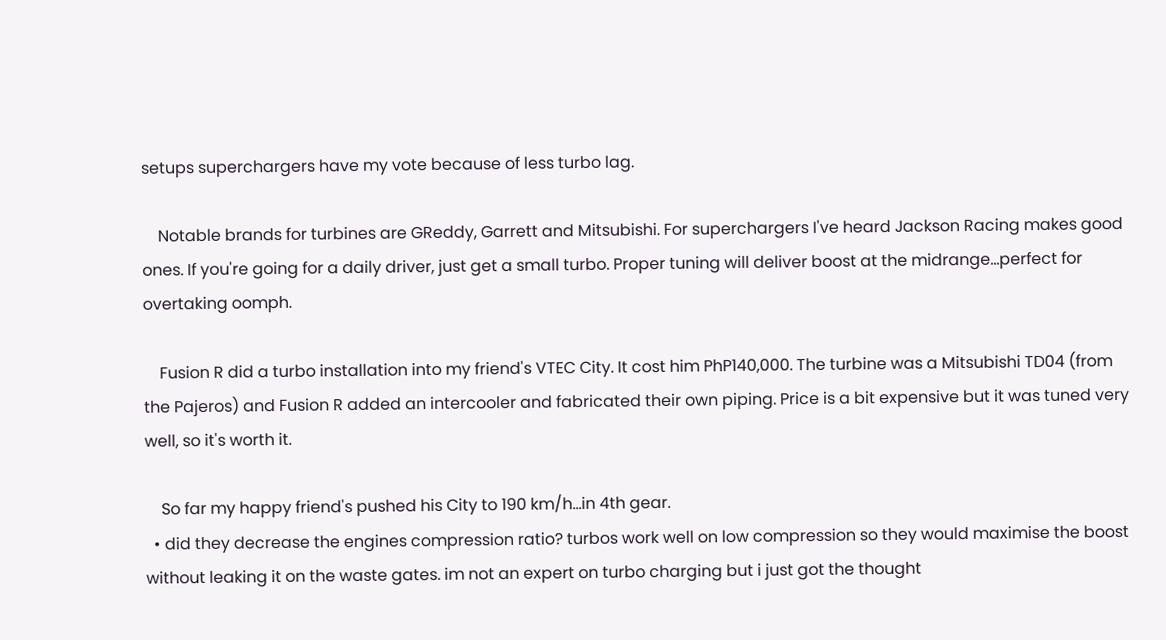setups superchargers have my vote because of less turbo lag.

    Notable brands for turbines are GReddy, Garrett and Mitsubishi. For superchargers I've heard Jackson Racing makes good ones. If you're going for a daily driver, just get a small turbo. Proper tuning will deliver boost at the midrange...perfect for overtaking oomph.

    Fusion R did a turbo installation into my friend's VTEC City. It cost him PhP140,000. The turbine was a Mitsubishi TD04 (from the Pajeros) and Fusion R added an intercooler and fabricated their own piping. Price is a bit expensive but it was tuned very well, so it's worth it.

    So far my happy friend's pushed his City to 190 km/h...in 4th gear.
  • did they decrease the engines compression ratio? turbos work well on low compression so they would maximise the boost without leaking it on the waste gates. im not an expert on turbo charging but i just got the thought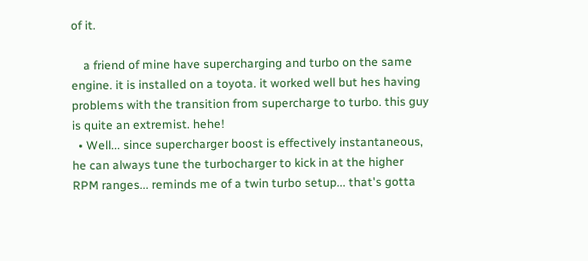of it.

    a friend of mine have supercharging and turbo on the same engine. it is installed on a toyota. it worked well but hes having problems with the transition from supercharge to turbo. this guy is quite an extremist. hehe!
  • Well... since supercharger boost is effectively instantaneous, he can always tune the turbocharger to kick in at the higher RPM ranges... reminds me of a twin turbo setup... that's gotta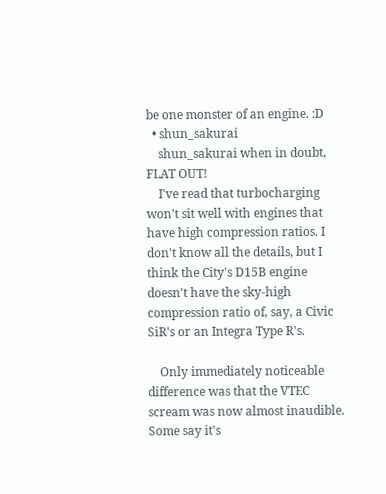be one monster of an engine. :D
  • shun_sakurai
    shun_sakurai when in doubt, FLAT OUT!
    I've read that turbocharging won't sit well with engines that have high compression ratios. I don't know all the details, but I think the City's D15B engine doesn't have the sky-high compression ratio of, say, a Civic SiR's or an Integra Type R's.

    Only immediately noticeable difference was that the VTEC scream was now almost inaudible. Some say it's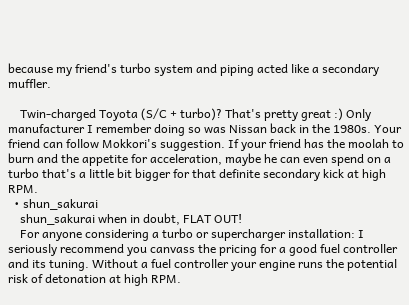because my friend's turbo system and piping acted like a secondary muffler.

    Twin-charged Toyota (S/C + turbo)? That's pretty great :) Only manufacturer I remember doing so was Nissan back in the 1980s. Your friend can follow Mokkori's suggestion. If your friend has the moolah to burn and the appetite for acceleration, maybe he can even spend on a turbo that's a little bit bigger for that definite secondary kick at high RPM.
  • shun_sakurai
    shun_sakurai when in doubt, FLAT OUT!
    For anyone considering a turbo or supercharger installation: I seriously recommend you canvass the pricing for a good fuel controller and its tuning. Without a fuel controller your engine runs the potential risk of detonation at high RPM.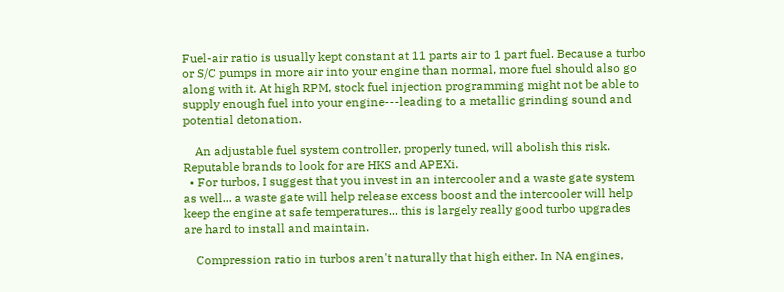Fuel-air ratio is usually kept constant at 11 parts air to 1 part fuel. Because a turbo or S/C pumps in more air into your engine than normal, more fuel should also go along with it. At high RPM, stock fuel injection programming might not be able to supply enough fuel into your engine---leading to a metallic grinding sound and potential detonation.

    An adjustable fuel system controller, properly tuned, will abolish this risk. Reputable brands to look for are HKS and APEXi.
  • For turbos, I suggest that you invest in an intercooler and a waste gate system as well... a waste gate will help release excess boost and the intercooler will help keep the engine at safe temperatures... this is largely really good turbo upgrades are hard to install and maintain.

    Compression ratio in turbos aren't naturally that high either. In NA engines,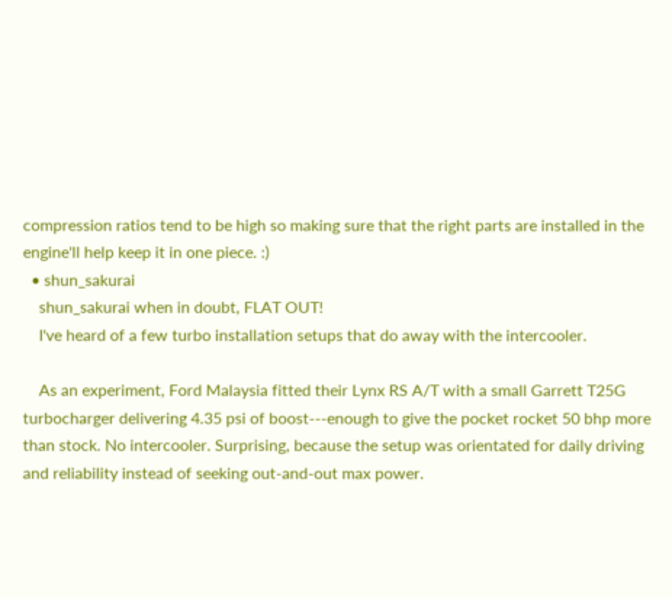compression ratios tend to be high so making sure that the right parts are installed in the engine'll help keep it in one piece. :)
  • shun_sakurai
    shun_sakurai when in doubt, FLAT OUT!
    I've heard of a few turbo installation setups that do away with the intercooler.

    As an experiment, Ford Malaysia fitted their Lynx RS A/T with a small Garrett T25G turbocharger delivering 4.35 psi of boost---enough to give the pocket rocket 50 bhp more than stock. No intercooler. Surprising, because the setup was orientated for daily driving and reliability instead of seeking out-and-out max power.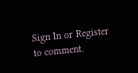Sign In or Register to comment.